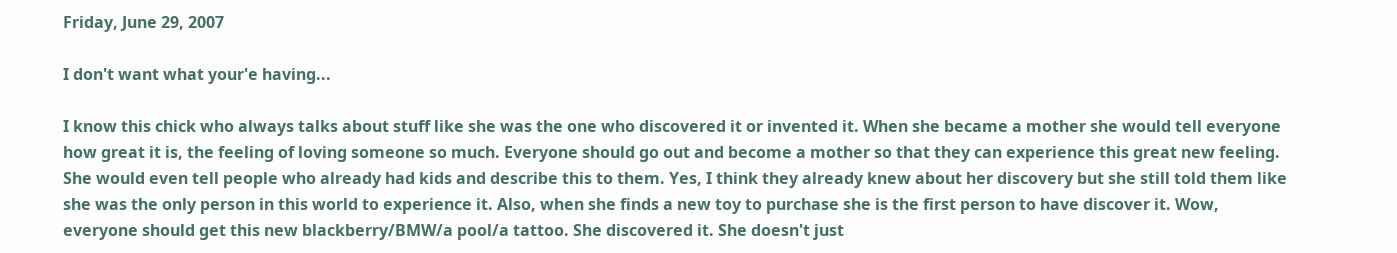Friday, June 29, 2007

I don't want what your'e having...

I know this chick who always talks about stuff like she was the one who discovered it or invented it. When she became a mother she would tell everyone how great it is, the feeling of loving someone so much. Everyone should go out and become a mother so that they can experience this great new feeling. She would even tell people who already had kids and describe this to them. Yes, I think they already knew about her discovery but she still told them like she was the only person in this world to experience it. Also, when she finds a new toy to purchase she is the first person to have discover it. Wow, everyone should get this new blackberry/BMW/a pool/a tattoo. She discovered it. She doesn't just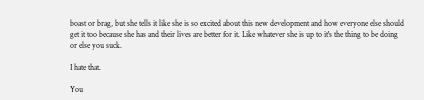boast or brag, but she tells it like she is so excited about this new development and how everyone else should get it too because she has and their lives are better for it. Like whatever she is up to it's the thing to be doing or else you suck.

I hate that.

You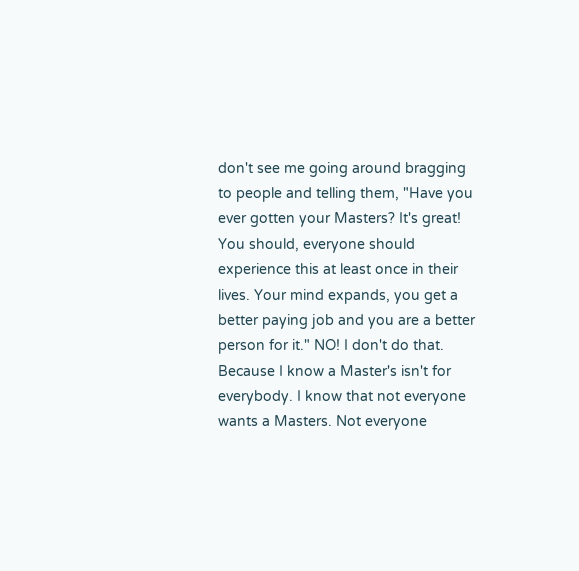don't see me going around bragging to people and telling them, "Have you ever gotten your Masters? It's great! You should, everyone should experience this at least once in their lives. Your mind expands, you get a better paying job and you are a better person for it." NO! I don't do that. Because I know a Master's isn't for everybody. I know that not everyone wants a Masters. Not everyone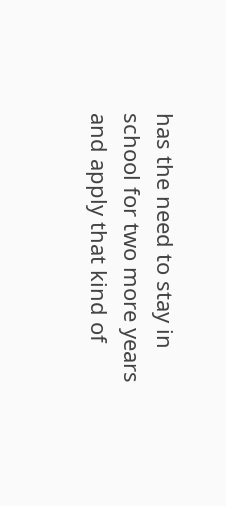has the need to stay in school for two more years and apply that kind of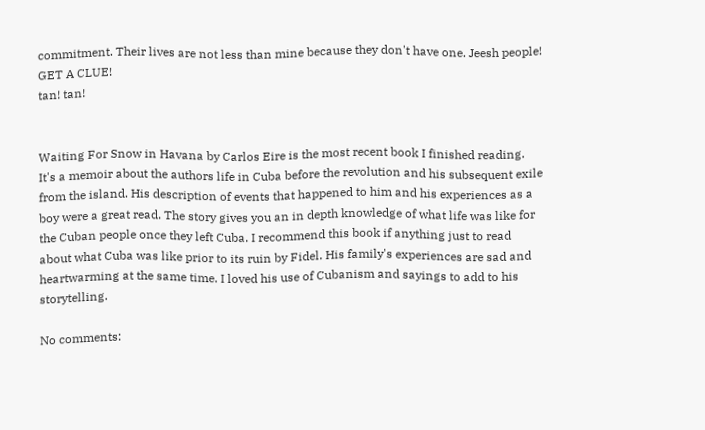commitment. Their lives are not less than mine because they don't have one. Jeesh people! GET A CLUE!
tan! tan!


Waiting For Snow in Havana by Carlos Eire is the most recent book I finished reading. It's a memoir about the authors life in Cuba before the revolution and his subsequent exile from the island. His description of events that happened to him and his experiences as a boy were a great read. The story gives you an in depth knowledge of what life was like for the Cuban people once they left Cuba. I recommend this book if anything just to read about what Cuba was like prior to its ruin by Fidel. His family's experiences are sad and heartwarming at the same time. I loved his use of Cubanism and sayings to add to his storytelling.

No comments: